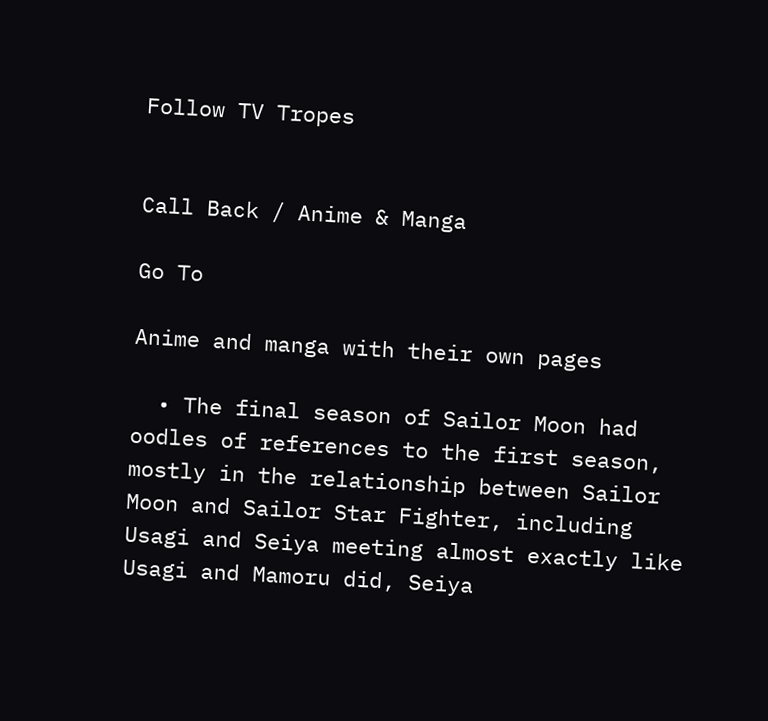Follow TV Tropes


Call Back / Anime & Manga

Go To

Anime and manga with their own pages

  • The final season of Sailor Moon had oodles of references to the first season, mostly in the relationship between Sailor Moon and Sailor Star Fighter, including Usagi and Seiya meeting almost exactly like Usagi and Mamoru did, Seiya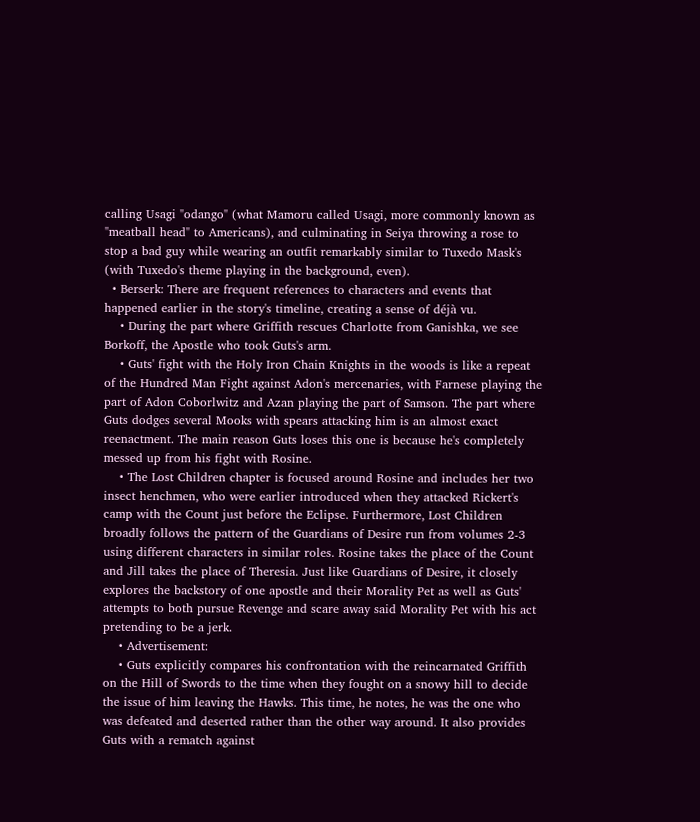calling Usagi "odango" (what Mamoru called Usagi, more commonly known as "meatball head" to Americans), and culminating in Seiya throwing a rose to stop a bad guy while wearing an outfit remarkably similar to Tuxedo Mask's (with Tuxedo's theme playing in the background, even).
  • Berserk: There are frequent references to characters and events that happened earlier in the story's timeline, creating a sense of déjà vu.
    • During the part where Griffith rescues Charlotte from Ganishka, we see Borkoff, the Apostle who took Guts's arm.
    • Guts' fight with the Holy Iron Chain Knights in the woods is like a repeat of the Hundred Man Fight against Adon's mercenaries, with Farnese playing the part of Adon Coborlwitz and Azan playing the part of Samson. The part where Guts dodges several Mooks with spears attacking him is an almost exact reenactment. The main reason Guts loses this one is because he's completely messed up from his fight with Rosine.
    • The Lost Children chapter is focused around Rosine and includes her two insect henchmen, who were earlier introduced when they attacked Rickert's camp with the Count just before the Eclipse. Furthermore, Lost Children broadly follows the pattern of the Guardians of Desire run from volumes 2-3 using different characters in similar roles. Rosine takes the place of the Count and Jill takes the place of Theresia. Just like Guardians of Desire, it closely explores the backstory of one apostle and their Morality Pet as well as Guts' attempts to both pursue Revenge and scare away said Morality Pet with his act pretending to be a jerk.
    • Advertisement:
    • Guts explicitly compares his confrontation with the reincarnated Griffith on the Hill of Swords to the time when they fought on a snowy hill to decide the issue of him leaving the Hawks. This time, he notes, he was the one who was defeated and deserted rather than the other way around. It also provides Guts with a rematch against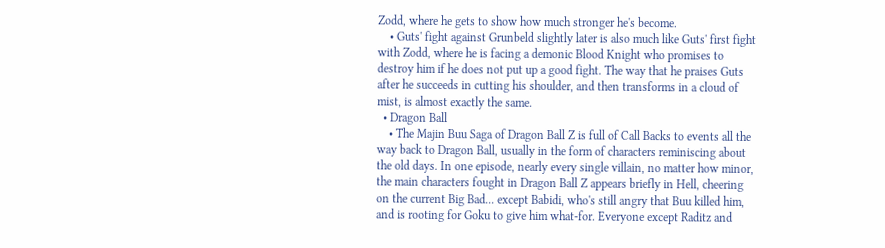Zodd, where he gets to show how much stronger he's become.
    • Guts' fight against Grunbeld slightly later is also much like Guts' first fight with Zodd, where he is facing a demonic Blood Knight who promises to destroy him if he does not put up a good fight. The way that he praises Guts after he succeeds in cutting his shoulder, and then transforms in a cloud of mist, is almost exactly the same.
  • Dragon Ball
    • The Majin Buu Saga of Dragon Ball Z is full of Call Backs to events all the way back to Dragon Ball, usually in the form of characters reminiscing about the old days. In one episode, nearly every single villain, no matter how minor, the main characters fought in Dragon Ball Z appears briefly in Hell, cheering on the current Big Bad... except Babidi, who's still angry that Buu killed him, and is rooting for Goku to give him what-for. Everyone except Raditz and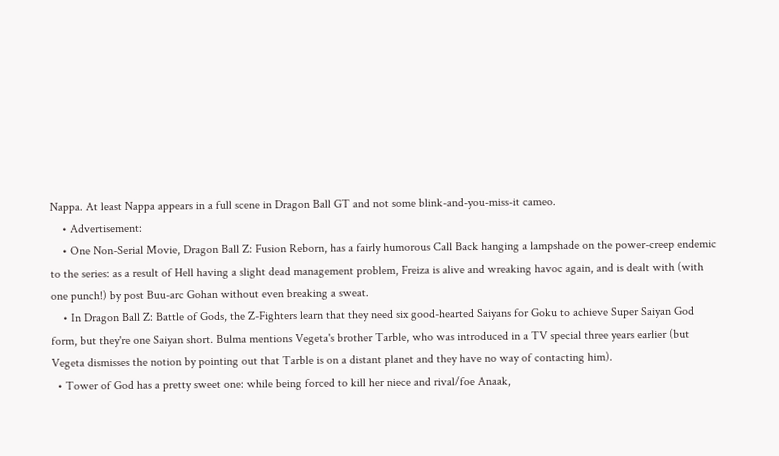Nappa. At least Nappa appears in a full scene in Dragon Ball GT and not some blink-and-you-miss-it cameo.
    • Advertisement:
    • One Non-Serial Movie, Dragon Ball Z: Fusion Reborn, has a fairly humorous Call Back hanging a lampshade on the power-creep endemic to the series: as a result of Hell having a slight dead management problem, Freiza is alive and wreaking havoc again, and is dealt with (with one punch!) by post Buu-arc Gohan without even breaking a sweat.
    • In Dragon Ball Z: Battle of Gods, the Z-Fighters learn that they need six good-hearted Saiyans for Goku to achieve Super Saiyan God form, but they're one Saiyan short. Bulma mentions Vegeta's brother Tarble, who was introduced in a TV special three years earlier (but Vegeta dismisses the notion by pointing out that Tarble is on a distant planet and they have no way of contacting him).
  • Tower of God has a pretty sweet one: while being forced to kill her niece and rival/foe Anaak,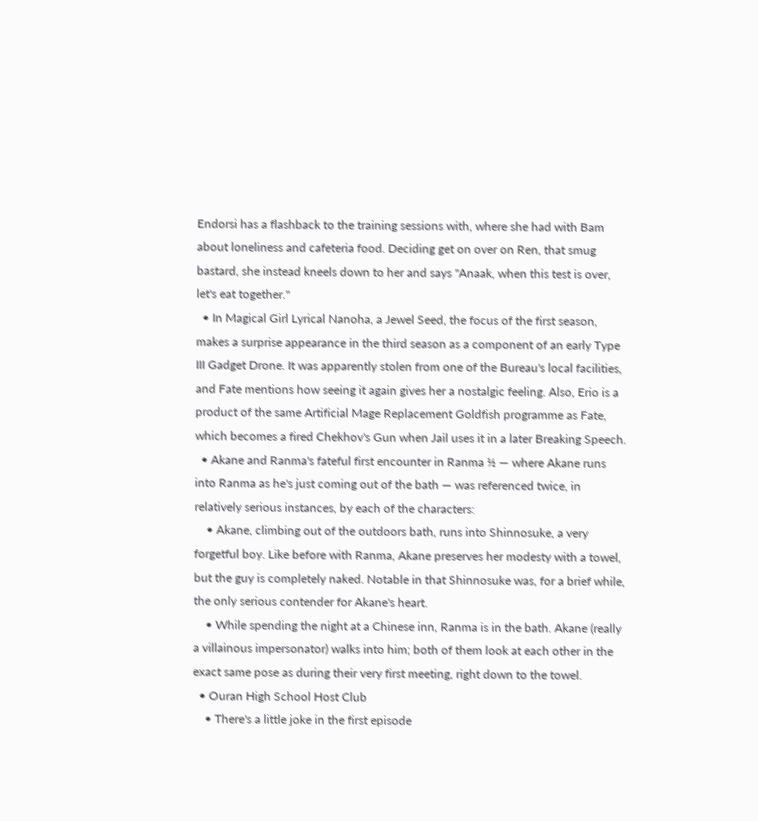Endorsi has a flashback to the training sessions with, where she had with Bam about loneliness and cafeteria food. Deciding get on over on Ren, that smug bastard, she instead kneels down to her and says "Anaak, when this test is over, let's eat together."
  • In Magical Girl Lyrical Nanoha, a Jewel Seed, the focus of the first season, makes a surprise appearance in the third season as a component of an early Type III Gadget Drone. It was apparently stolen from one of the Bureau's local facilities, and Fate mentions how seeing it again gives her a nostalgic feeling. Also, Erio is a product of the same Artificial Mage Replacement Goldfish programme as Fate, which becomes a fired Chekhov's Gun when Jail uses it in a later Breaking Speech.
  • Akane and Ranma's fateful first encounter in Ranma ½ — where Akane runs into Ranma as he's just coming out of the bath — was referenced twice, in relatively serious instances, by each of the characters:
    • Akane, climbing out of the outdoors bath, runs into Shinnosuke, a very forgetful boy. Like before with Ranma, Akane preserves her modesty with a towel, but the guy is completely naked. Notable in that Shinnosuke was, for a brief while, the only serious contender for Akane's heart.
    • While spending the night at a Chinese inn, Ranma is in the bath. Akane (really a villainous impersonator) walks into him; both of them look at each other in the exact same pose as during their very first meeting, right down to the towel.
  • Ouran High School Host Club
    • There's a little joke in the first episode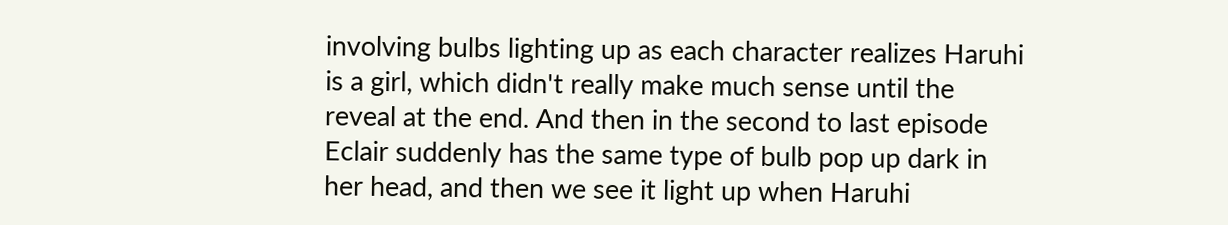involving bulbs lighting up as each character realizes Haruhi is a girl, which didn't really make much sense until the reveal at the end. And then in the second to last episode Eclair suddenly has the same type of bulb pop up dark in her head, and then we see it light up when Haruhi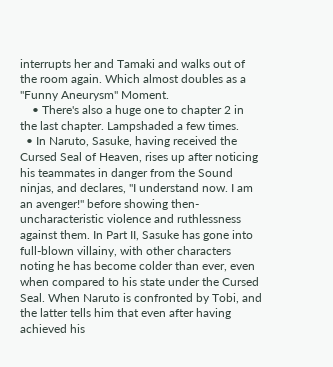interrupts her and Tamaki and walks out of the room again. Which almost doubles as a "Funny Aneurysm" Moment.
    • There's also a huge one to chapter 2 in the last chapter. Lampshaded a few times.
  • In Naruto, Sasuke, having received the Cursed Seal of Heaven, rises up after noticing his teammates in danger from the Sound ninjas, and declares, "I understand now. I am an avenger!" before showing then-uncharacteristic violence and ruthlessness against them. In Part II, Sasuke has gone into full-blown villainy, with other characters noting he has become colder than ever, even when compared to his state under the Cursed Seal. When Naruto is confronted by Tobi, and the latter tells him that even after having achieved his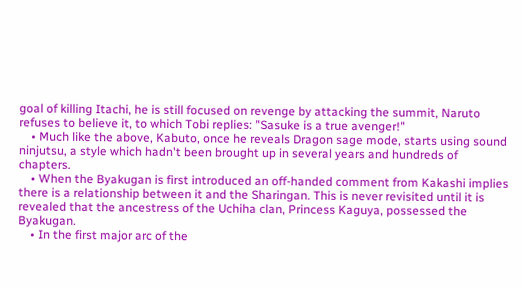goal of killing Itachi, he is still focused on revenge by attacking the summit, Naruto refuses to believe it, to which Tobi replies: "Sasuke is a true avenger!"
    • Much like the above, Kabuto, once he reveals Dragon sage mode, starts using sound ninjutsu, a style which hadn't been brought up in several years and hundreds of chapters.
    • When the Byakugan is first introduced an off-handed comment from Kakashi implies there is a relationship between it and the Sharingan. This is never revisited until it is revealed that the ancestress of the Uchiha clan, Princess Kaguya, possessed the Byakugan.
    • In the first major arc of the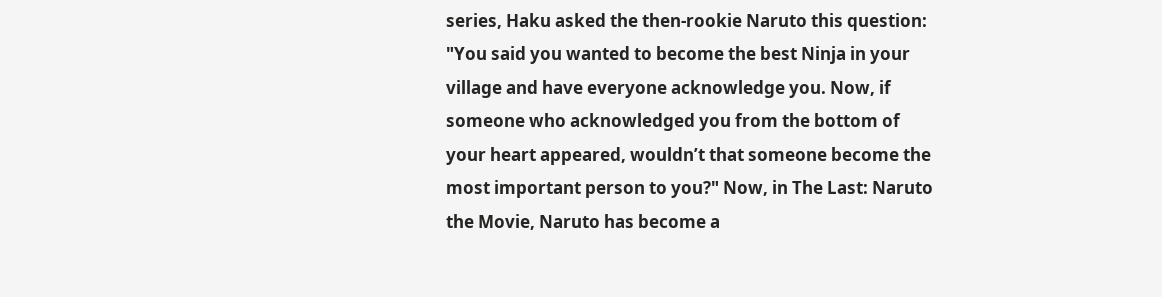series, Haku asked the then-rookie Naruto this question: "You said you wanted to become the best Ninja in your village and have everyone acknowledge you. Now, if someone who acknowledged you from the bottom of your heart appeared, wouldn’t that someone become the most important person to you?" Now, in The Last: Naruto the Movie, Naruto has become a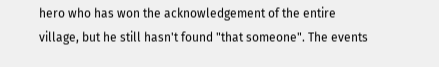hero who has won the acknowledgement of the entire village, but he still hasn't found "that someone". The events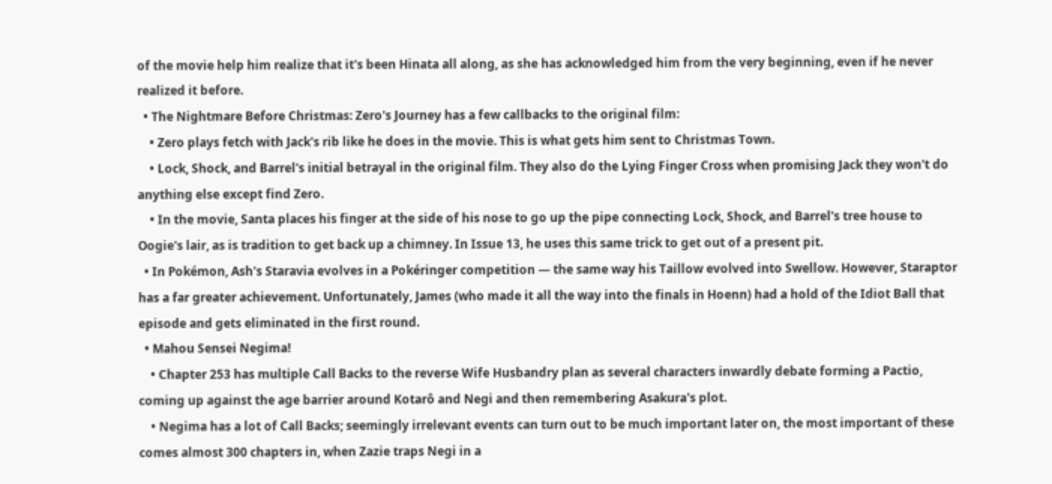of the movie help him realize that it's been Hinata all along, as she has acknowledged him from the very beginning, even if he never realized it before.
  • The Nightmare Before Christmas: Zero's Journey has a few callbacks to the original film:
    • Zero plays fetch with Jack's rib like he does in the movie. This is what gets him sent to Christmas Town.
    • Lock, Shock, and Barrel's initial betrayal in the original film. They also do the Lying Finger Cross when promising Jack they won't do anything else except find Zero.
    • In the movie, Santa places his finger at the side of his nose to go up the pipe connecting Lock, Shock, and Barrel's tree house to Oogie's lair, as is tradition to get back up a chimney. In Issue 13, he uses this same trick to get out of a present pit.
  • In Pokémon, Ash's Staravia evolves in a Pokéringer competition — the same way his Taillow evolved into Swellow. However, Staraptor has a far greater achievement. Unfortunately, James (who made it all the way into the finals in Hoenn) had a hold of the Idiot Ball that episode and gets eliminated in the first round.
  • Mahou Sensei Negima!
    • Chapter 253 has multiple Call Backs to the reverse Wife Husbandry plan as several characters inwardly debate forming a Pactio, coming up against the age barrier around Kotarô and Negi and then remembering Asakura's plot.
    • Negima has a lot of Call Backs; seemingly irrelevant events can turn out to be much important later on, the most important of these comes almost 300 chapters in, when Zazie traps Negi in a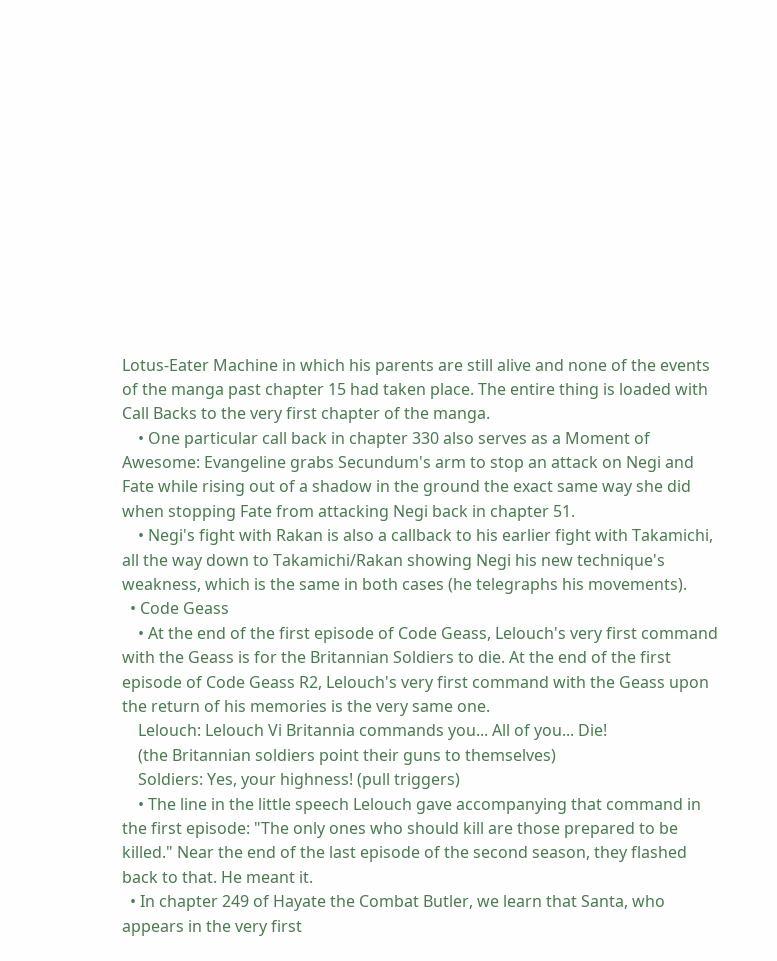Lotus-Eater Machine in which his parents are still alive and none of the events of the manga past chapter 15 had taken place. The entire thing is loaded with Call Backs to the very first chapter of the manga.
    • One particular call back in chapter 330 also serves as a Moment of Awesome: Evangeline grabs Secundum's arm to stop an attack on Negi and Fate while rising out of a shadow in the ground the exact same way she did when stopping Fate from attacking Negi back in chapter 51.
    • Negi's fight with Rakan is also a callback to his earlier fight with Takamichi, all the way down to Takamichi/Rakan showing Negi his new technique's weakness, which is the same in both cases (he telegraphs his movements).
  • Code Geass
    • At the end of the first episode of Code Geass, Lelouch's very first command with the Geass is for the Britannian Soldiers to die. At the end of the first episode of Code Geass R2, Lelouch's very first command with the Geass upon the return of his memories is the very same one.
    Lelouch: Lelouch Vi Britannia commands you... All of you... Die!
    (the Britannian soldiers point their guns to themselves)
    Soldiers: Yes, your highness! (pull triggers)
    • The line in the little speech Lelouch gave accompanying that command in the first episode: "The only ones who should kill are those prepared to be killed." Near the end of the last episode of the second season, they flashed back to that. He meant it.
  • In chapter 249 of Hayate the Combat Butler, we learn that Santa, who appears in the very first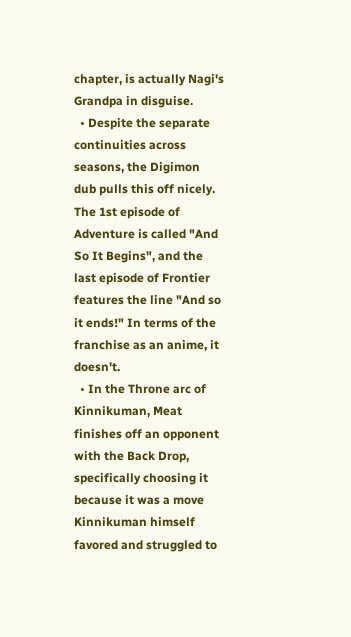chapter, is actually Nagi's Grandpa in disguise.
  • Despite the separate continuities across seasons, the Digimon dub pulls this off nicely. The 1st episode of Adventure is called "And So It Begins", and the last episode of Frontier features the line "And so it ends!" In terms of the franchise as an anime, it doesn't.
  • In the Throne arc of Kinnikuman, Meat finishes off an opponent with the Back Drop, specifically choosing it because it was a move Kinnikuman himself favored and struggled to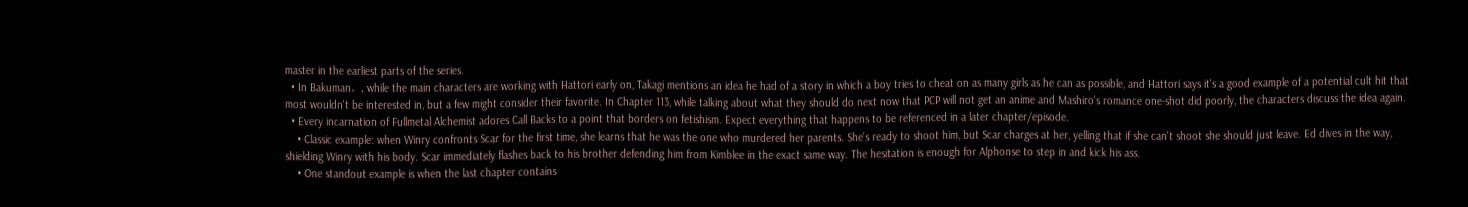master in the earliest parts of the series.
  • In Bakuman。, while the main characters are working with Hattori early on, Takagi mentions an idea he had of a story in which a boy tries to cheat on as many girls as he can as possible, and Hattori says it's a good example of a potential cult hit that most wouldn't be interested in, but a few might consider their favorite. In Chapter 113, while talking about what they should do next now that PCP will not get an anime and Mashiro's romance one-shot did poorly, the characters discuss the idea again.
  • Every incarnation of Fullmetal Alchemist adores Call Backs to a point that borders on fetishism. Expect everything that happens to be referenced in a later chapter/episode.
    • Classic example: when Winry confronts Scar for the first time, she learns that he was the one who murdered her parents. She's ready to shoot him, but Scar charges at her, yelling that if she can't shoot she should just leave. Ed dives in the way, shielding Winry with his body. Scar immediately flashes back to his brother defending him from Kimblee in the exact same way. The hesitation is enough for Alphonse to step in and kick his ass.
    • One standout example is when the last chapter contains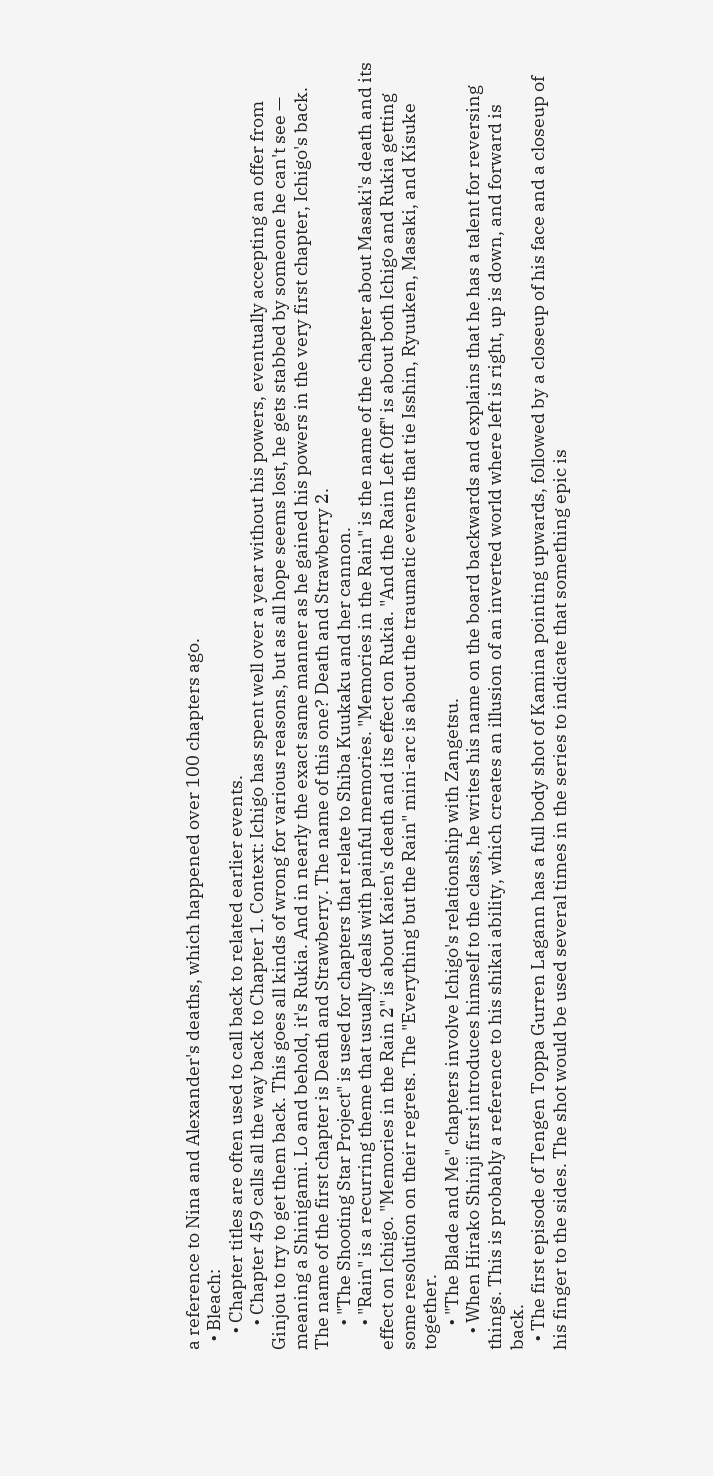a reference to Nina and Alexander's deaths, which happened over 100 chapters ago.
  • Bleach:
    • Chapter titles are often used to call back to related earlier events.
      • Chapter 459 calls all the way back to Chapter 1. Context: Ichigo has spent well over a year without his powers, eventually accepting an offer from Ginjou to try to get them back. This goes all kinds of wrong for various reasons, but as all hope seems lost, he gets stabbed by someone he can't see — meaning a Shinigami. Lo and behold, it's Rukia. And in nearly the exact same manner as he gained his powers in the very first chapter, Ichigo's back. The name of the first chapter is Death and Strawberry. The name of this one? Death and Strawberry 2.
      • "The Shooting Star Project" is used for chapters that relate to Shiba Kuukaku and her cannon.
      • "Rain" is a recurring theme that usually deals with painful memories. "Memories in the Rain" is the name of the chapter about Masaki's death and its effect on Ichigo. "Memories in the Rain 2" is about Kaien's death and its effect on Rukia. "And the Rain Left Off" is about both Ichigo and Rukia getting some resolution on their regrets. The "Everything but the Rain" mini-arc is about the traumatic events that tie Isshin, Ryuuken, Masaki, and Kisuke together.
      • "The Blade and Me" chapters involve Ichigo's relationship with Zangetsu.
    • When Hirako Shinji first introduces himself to the class, he writes his name on the board backwards and explains that he has a talent for reversing things. This is probably a reference to his shikai ability, which creates an illusion of an inverted world where left is right, up is down, and forward is back.
  • The first episode of Tengen Toppa Gurren Lagann has a full body shot of Kamina pointing upwards, followed by a closeup of his face and a closeup of his finger to the sides. The shot would be used several times in the series to indicate that something epic is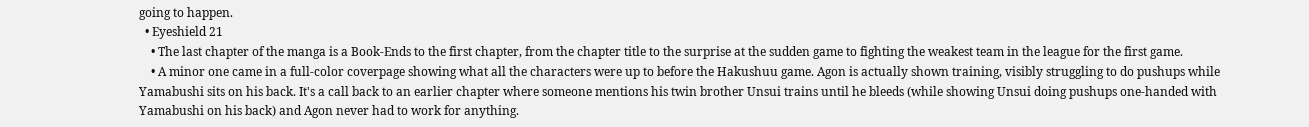going to happen.
  • Eyeshield 21
    • The last chapter of the manga is a Book-Ends to the first chapter, from the chapter title to the surprise at the sudden game to fighting the weakest team in the league for the first game.
    • A minor one came in a full-color coverpage showing what all the characters were up to before the Hakushuu game. Agon is actually shown training, visibly struggling to do pushups while Yamabushi sits on his back. It's a call back to an earlier chapter where someone mentions his twin brother Unsui trains until he bleeds (while showing Unsui doing pushups one-handed with Yamabushi on his back) and Agon never had to work for anything.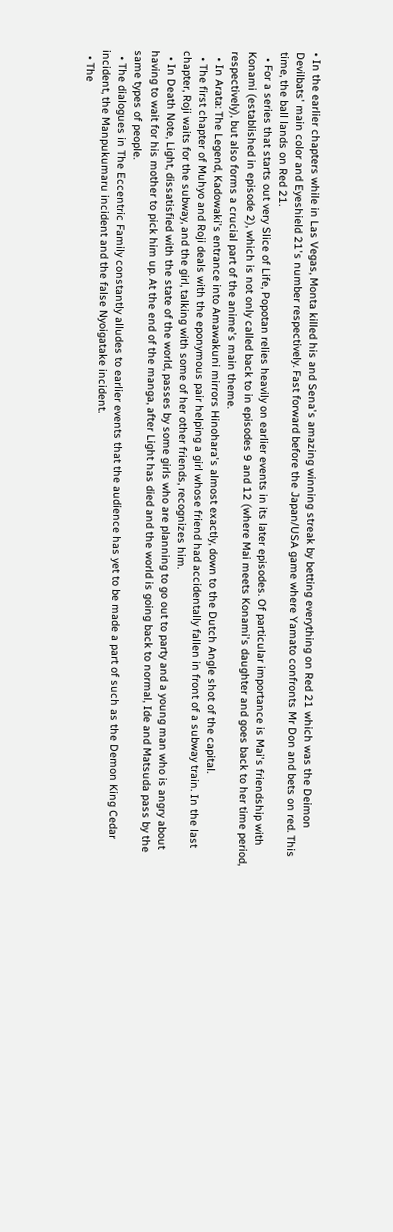• In the earlier chapters while in Las Vegas, Monta killed his and Sena's amazing winning streak by betting everything on Red 21 which was the Deimon Devilbats' main color and Eyeshield 21's number respectively. Fast forward before the Japan/USA game where Yamato confronts Mr Don and bets on red. This time, the ball lands on Red 21.
  • For a series that starts out very Slice of Life, Popotan relies heavily on earlier events in its later episodes. Of particular importance is Mai's friendship with Konami (established in episode 2), which is not only called back to in episodes 9 and 12 (where Mai meets Konami's daughter and goes back to her time period, respectively), but also forms a crucial part of the anime's main theme.
  • In Arata: The Legend, Kadowaki's entrance into Amawakuni mirrors Hinohara's almost exactly, down to the Dutch Angle shot of the capital.
  • The first chapter of Muhyo and Roji deals with the eponymous pair helping a girl whose friend had accidentally fallen in front of a subway train. In the last chapter, Roji waits for the subway, and the girl, talking with some of her other friends, recognizes him.
  • In Death Note, Light, dissatisfied with the state of the world, passes by some girls who are planning to go out to party and a young man who is angry about having to wait for his mother to pick him up. At the end of the manga, after Light has died and the world is going back to normal, Ide and Matsuda pass by the same types of people.
  • The dialogues in The Eccentric Family constantly alludes to earlier events that the audience has yet to be made a part of such as the Demon King Cedar incident, the Manpukumaru incident and the false Nyoigatake incident.
  • The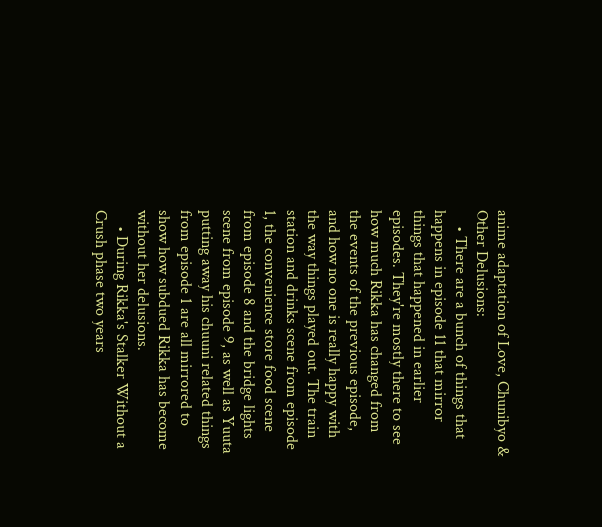anime adaptation of Love, Chunibyo & Other Delusions:
    • There are a bunch of things that happens in episode 11 that mirror things that happened in earlier episodes. They're mostly there to see how much Rikka has changed from the events of the previous episode, and how no one is really happy with the way things played out. The train station and drinks scene from episode 1, the convenience store food scene from episode 8 and the bridge lights scene from episode 9, as well as Yuuta putting away his chuuni related things from episode 1 are all mirrored to show how subdued Rikka has become without her delusions.
    • During Rikka's Stalker Without a Crush phase two years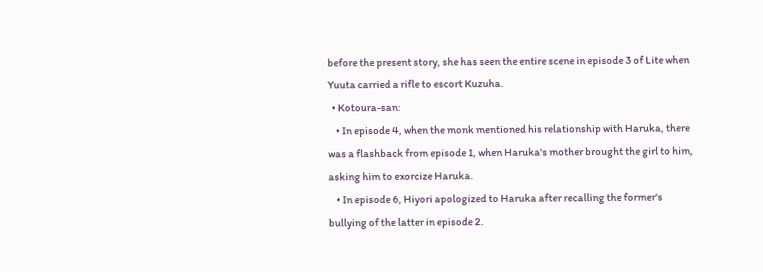before the present story, she has seen the entire scene in episode 3 of Lite when Yuuta carried a rifle to escort Kuzuha.
  • Kotoura-san:
    • In episode 4, when the monk mentioned his relationship with Haruka, there was a flashback from episode 1, when Haruka's mother brought the girl to him, asking him to exorcize Haruka.
    • In episode 6, Hiyori apologized to Haruka after recalling the former's bullying of the latter in episode 2.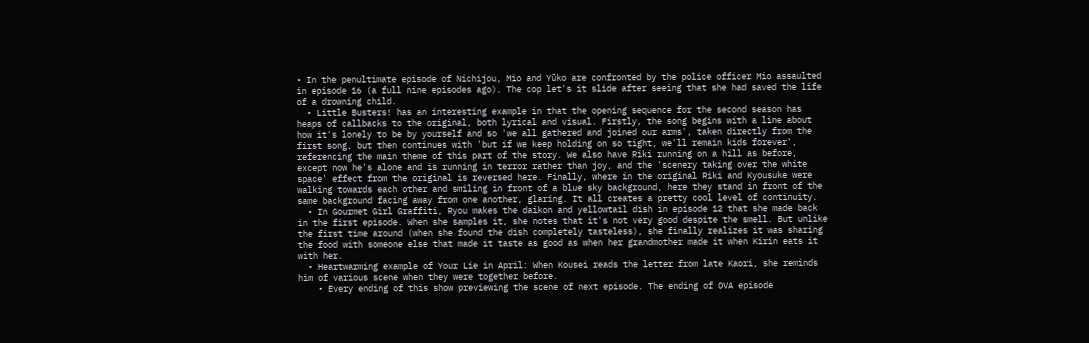• In the penultimate episode of Nichijou, Mio and Yūko are confronted by the police officer Mio assaulted in episode 16 (a full nine episodes ago). The cop let's it slide after seeing that she had saved the life of a drowning child.
  • Little Busters! has an interesting example in that the opening sequence for the second season has heaps of callbacks to the original, both lyrical and visual. Firstly, the song begins with a line about how it's lonely to be by yourself and so 'we all gathered and joined our arms', taken directly from the first song, but then continues with 'but if we keep holding on so tight, we'll remain kids forever', referencing the main theme of this part of the story. We also have Riki running on a hill as before, except now he's alone and is running in terror rather than joy, and the 'scenery taking over the white space' effect from the original is reversed here. Finally, where in the original Riki and Kyousuke were walking towards each other and smiling in front of a blue sky background, here they stand in front of the same background facing away from one another, glaring. It all creates a pretty cool level of continuity.
  • In Gourmet Girl Graffiti, Ryou makes the daikon and yellowtail dish in episode 12 that she made back in the first episode. When she samples it, she notes that it's not very good despite the smell. But unlike the first time around (when she found the dish completely tasteless), she finally realizes it was sharing the food with someone else that made it taste as good as when her grandmother made it when Kirin eats it with her.
  • Heartwarming example of Your Lie in April: When Kousei reads the letter from late Kaori, she reminds him of various scene when they were together before.
    • Every ending of this show previewing the scene of next episode. The ending of OVA episode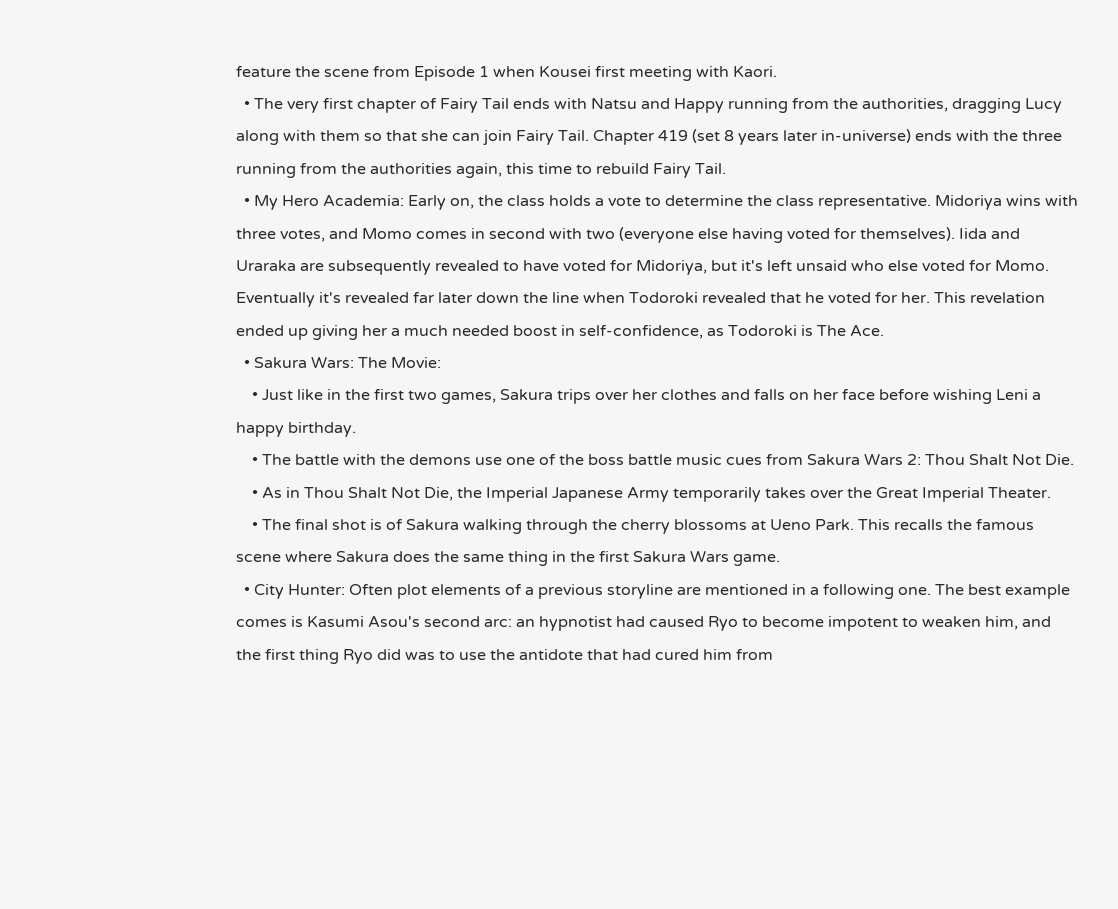feature the scene from Episode 1 when Kousei first meeting with Kaori.
  • The very first chapter of Fairy Tail ends with Natsu and Happy running from the authorities, dragging Lucy along with them so that she can join Fairy Tail. Chapter 419 (set 8 years later in-universe) ends with the three running from the authorities again, this time to rebuild Fairy Tail.
  • My Hero Academia: Early on, the class holds a vote to determine the class representative. Midoriya wins with three votes, and Momo comes in second with two (everyone else having voted for themselves). Iida and Uraraka are subsequently revealed to have voted for Midoriya, but it's left unsaid who else voted for Momo. Eventually it's revealed far later down the line when Todoroki revealed that he voted for her. This revelation ended up giving her a much needed boost in self-confidence, as Todoroki is The Ace.
  • Sakura Wars: The Movie:
    • Just like in the first two games, Sakura trips over her clothes and falls on her face before wishing Leni a happy birthday.
    • The battle with the demons use one of the boss battle music cues from Sakura Wars 2: Thou Shalt Not Die.
    • As in Thou Shalt Not Die, the Imperial Japanese Army temporarily takes over the Great Imperial Theater.
    • The final shot is of Sakura walking through the cherry blossoms at Ueno Park. This recalls the famous scene where Sakura does the same thing in the first Sakura Wars game.
  • City Hunter: Often plot elements of a previous storyline are mentioned in a following one. The best example comes is Kasumi Asou's second arc: an hypnotist had caused Ryo to become impotent to weaken him, and the first thing Ryo did was to use the antidote that had cured him from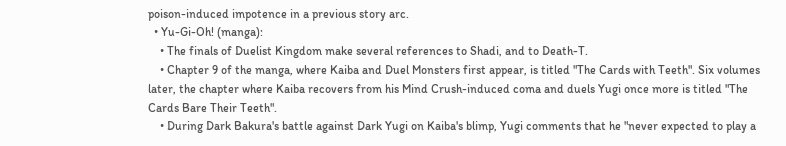poison-induced impotence in a previous story arc.
  • Yu-Gi-Oh! (manga):
    • The finals of Duelist Kingdom make several references to Shadi, and to Death-T.
    • Chapter 9 of the manga, where Kaiba and Duel Monsters first appear, is titled "The Cards with Teeth". Six volumes later, the chapter where Kaiba recovers from his Mind Crush-induced coma and duels Yugi once more is titled "The Cards Bare Their Teeth".
    • During Dark Bakura's battle against Dark Yugi on Kaiba's blimp, Yugi comments that he "never expected to play a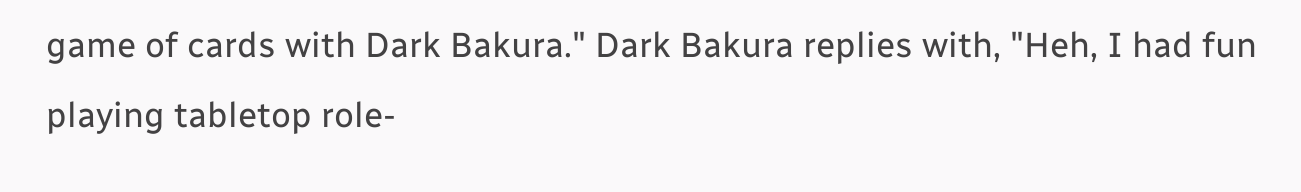game of cards with Dark Bakura." Dark Bakura replies with, "Heh, I had fun playing tabletop role-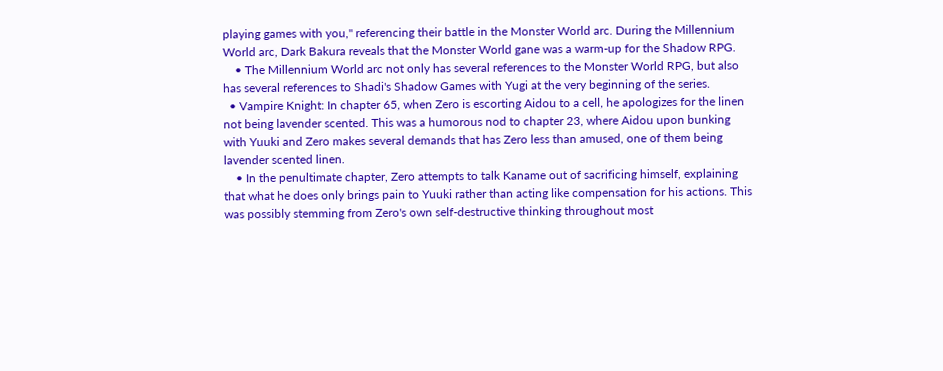playing games with you," referencing their battle in the Monster World arc. During the Millennium World arc, Dark Bakura reveals that the Monster World gane was a warm-up for the Shadow RPG.
    • The Millennium World arc not only has several references to the Monster World RPG, but also has several references to Shadi's Shadow Games with Yugi at the very beginning of the series.
  • Vampire Knight: In chapter 65, when Zero is escorting Aidou to a cell, he apologizes for the linen not being lavender scented. This was a humorous nod to chapter 23, where Aidou upon bunking with Yuuki and Zero makes several demands that has Zero less than amused, one of them being lavender scented linen.
    • In the penultimate chapter, Zero attempts to talk Kaname out of sacrificing himself, explaining that what he does only brings pain to Yuuki rather than acting like compensation for his actions. This was possibly stemming from Zero's own self-destructive thinking throughout most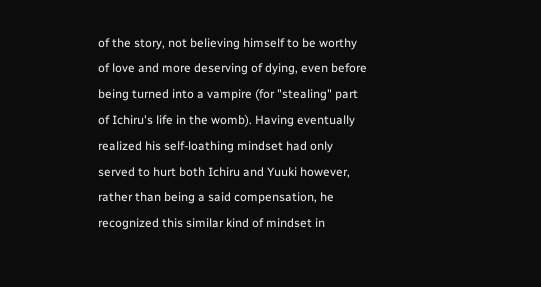of the story, not believing himself to be worthy of love and more deserving of dying, even before being turned into a vampire (for "stealing" part of Ichiru's life in the womb). Having eventually realized his self-loathing mindset had only served to hurt both Ichiru and Yuuki however, rather than being a said compensation, he recognized this similar kind of mindset in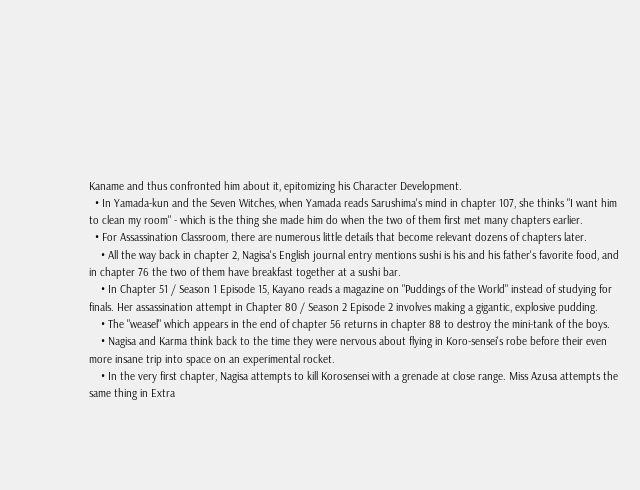Kaname and thus confronted him about it, epitomizing his Character Development.
  • In Yamada-kun and the Seven Witches, when Yamada reads Sarushima's mind in chapter 107, she thinks "I want him to clean my room" - which is the thing she made him do when the two of them first met many chapters earlier.
  • For Assassination Classroom, there are numerous little details that become relevant dozens of chapters later.
    • All the way back in chapter 2, Nagisa's English journal entry mentions sushi is his and his father's favorite food, and in chapter 76 the two of them have breakfast together at a sushi bar.
    • In Chapter 51 / Season 1 Episode 15, Kayano reads a magazine on "Puddings of the World" instead of studying for finals. Her assassination attempt in Chapter 80 / Season 2 Episode 2 involves making a gigantic, explosive pudding.
    • The "weasel" which appears in the end of chapter 56 returns in chapter 88 to destroy the mini-tank of the boys.
    • Nagisa and Karma think back to the time they were nervous about flying in Koro-sensei's robe before their even more insane trip into space on an experimental rocket.
    • In the very first chapter, Nagisa attempts to kill Korosensei with a grenade at close range. Miss Azusa attempts the same thing in Extra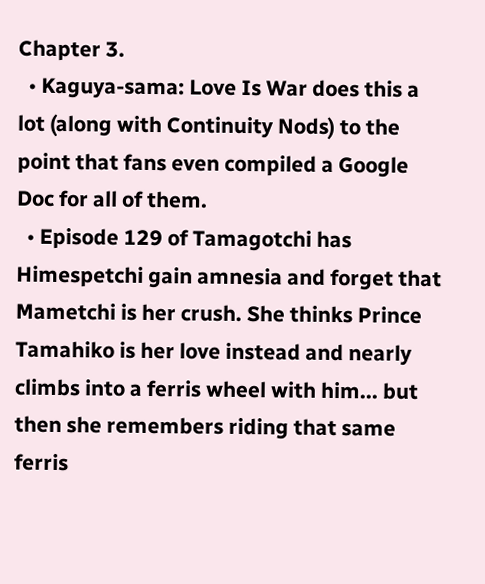Chapter 3.
  • Kaguya-sama: Love Is War does this a lot (along with Continuity Nods) to the point that fans even compiled a Google Doc for all of them.
  • Episode 129 of Tamagotchi has Himespetchi gain amnesia and forget that Mametchi is her crush. She thinks Prince Tamahiko is her love instead and nearly climbs into a ferris wheel with him... but then she remembers riding that same ferris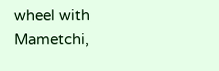wheel with Mametchi,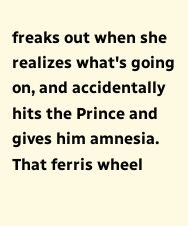freaks out when she realizes what's going on, and accidentally hits the Prince and gives him amnesia. That ferris wheel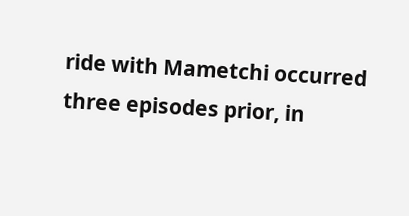ride with Mametchi occurred three episodes prior, in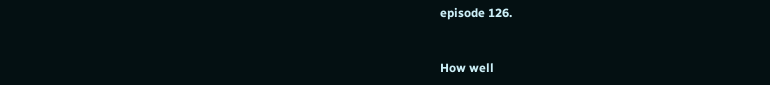episode 126.


How well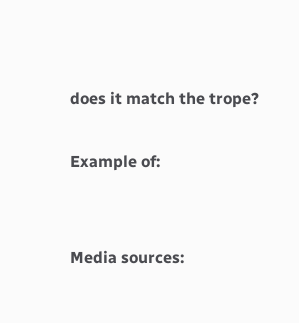does it match the trope?

Example of:


Media sources: